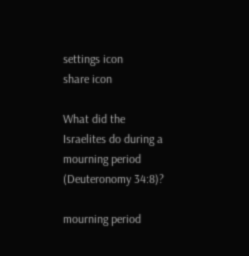settings icon
share icon

What did the Israelites do during a mourning period (Deuteronomy 34:8)?

mourning period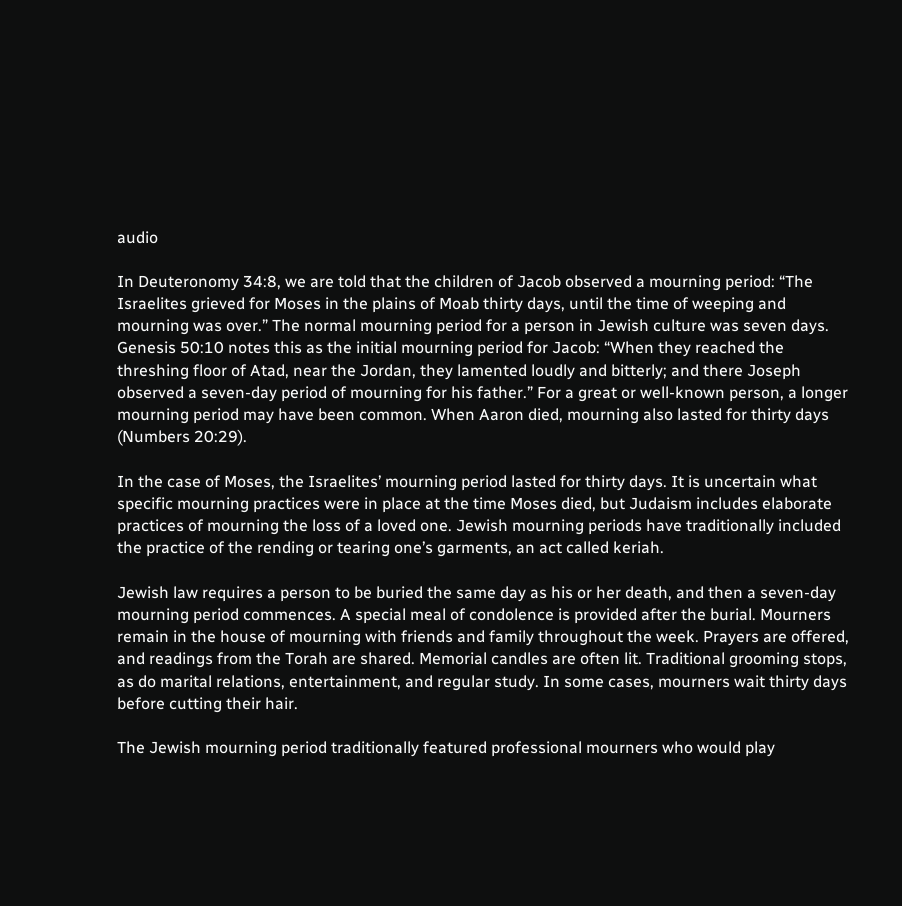audio

In Deuteronomy 34:8, we are told that the children of Jacob observed a mourning period: “The Israelites grieved for Moses in the plains of Moab thirty days, until the time of weeping and mourning was over.” The normal mourning period for a person in Jewish culture was seven days. Genesis 50:10 notes this as the initial mourning period for Jacob: “When they reached the threshing floor of Atad, near the Jordan, they lamented loudly and bitterly; and there Joseph observed a seven-day period of mourning for his father.” For a great or well-known person, a longer mourning period may have been common. When Aaron died, mourning also lasted for thirty days (Numbers 20:29).

In the case of Moses, the Israelites’ mourning period lasted for thirty days. It is uncertain what specific mourning practices were in place at the time Moses died, but Judaism includes elaborate practices of mourning the loss of a loved one. Jewish mourning periods have traditionally included the practice of the rending or tearing one’s garments, an act called keriah.

Jewish law requires a person to be buried the same day as his or her death, and then a seven-day mourning period commences. A special meal of condolence is provided after the burial. Mourners remain in the house of mourning with friends and family throughout the week. Prayers are offered, and readings from the Torah are shared. Memorial candles are often lit. Traditional grooming stops, as do marital relations, entertainment, and regular study. In some cases, mourners wait thirty days before cutting their hair.

The Jewish mourning period traditionally featured professional mourners who would play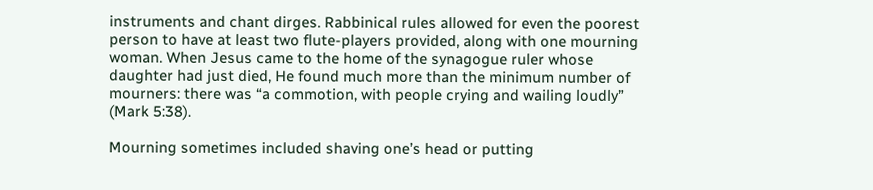instruments and chant dirges. Rabbinical rules allowed for even the poorest person to have at least two flute-players provided, along with one mourning woman. When Jesus came to the home of the synagogue ruler whose daughter had just died, He found much more than the minimum number of mourners: there was “a commotion, with people crying and wailing loudly” (Mark 5:38).

Mourning sometimes included shaving one’s head or putting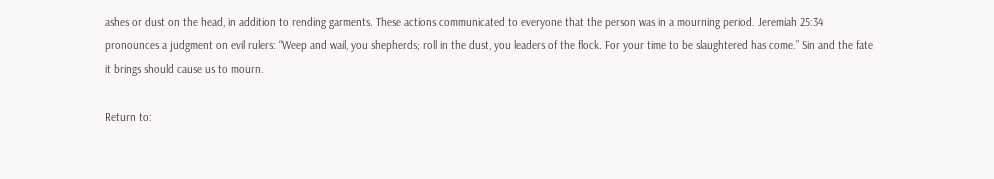ashes or dust on the head, in addition to rending garments. These actions communicated to everyone that the person was in a mourning period. Jeremiah 25:34 pronounces a judgment on evil rulers: “Weep and wail, you shepherds; roll in the dust, you leaders of the flock. For your time to be slaughtered has come.” Sin and the fate it brings should cause us to mourn.

Return to: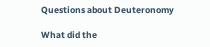Questions about Deuteronomy

What did the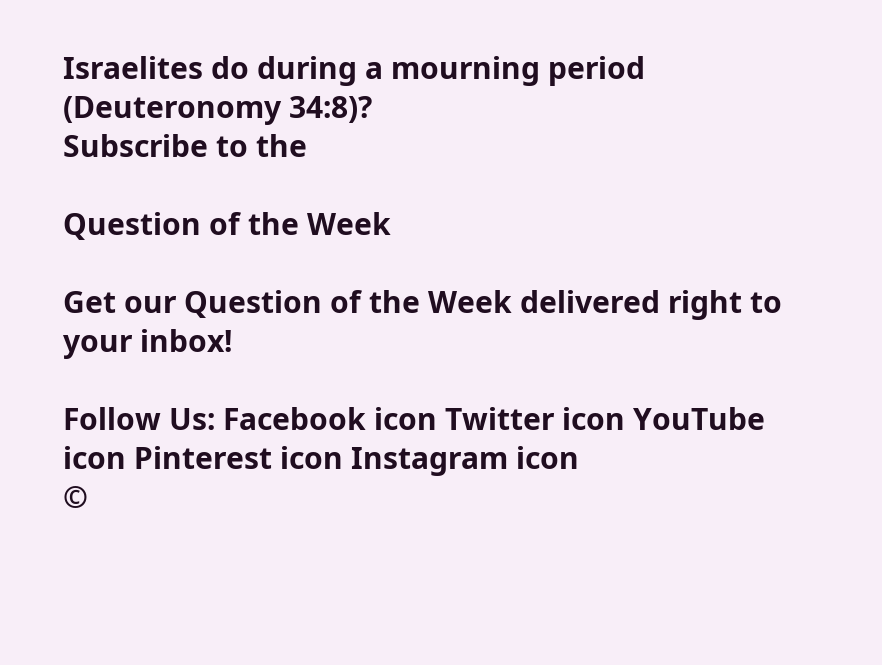Israelites do during a mourning period (Deuteronomy 34:8)?
Subscribe to the

Question of the Week

Get our Question of the Week delivered right to your inbox!

Follow Us: Facebook icon Twitter icon YouTube icon Pinterest icon Instagram icon
©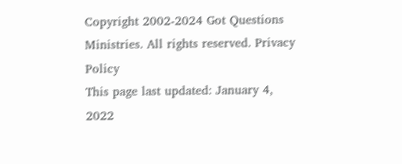Copyright 2002-2024 Got Questions Ministries. All rights reserved. Privacy Policy
This page last updated: January 4, 2022